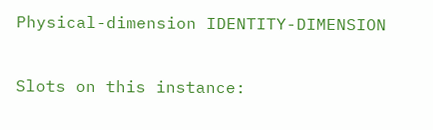Physical-dimension IDENTITY-DIMENSION

Slots on this instance: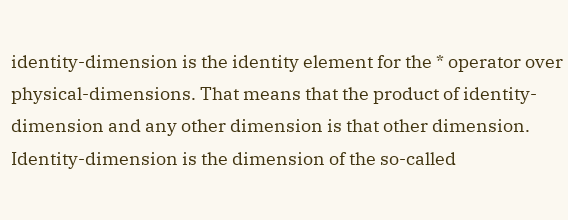identity-dimension is the identity element for the * operator over physical-dimensions. That means that the product of identity-dimension and any other dimension is that other dimension. Identity-dimension is the dimension of the so-called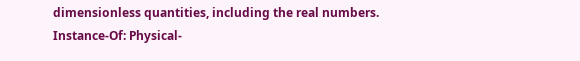dimensionless quantities, including the real numbers.
Instance-Of: Physical-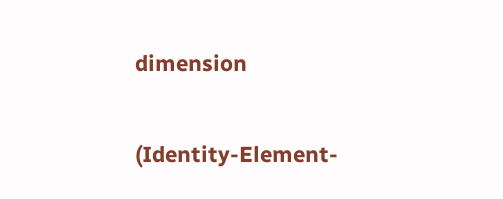dimension


(Identity-Element-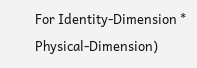For Identity-Dimension * Physical-Dimension)